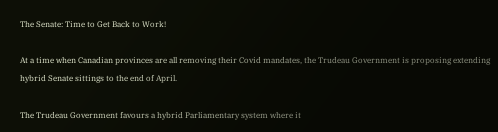The Senate: Time to Get Back to Work!

At a time when Canadian provinces are all removing their Covid mandates, the Trudeau Government is proposing extending hybrid Senate sittings to the end of April.

The Trudeau Government favours a hybrid Parliamentary system where it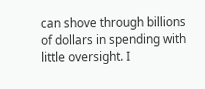can shove through billions of dollars in spending with little oversight. I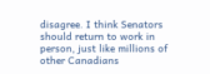disagree. I think Senators should return to work in person, just like millions of other Canadians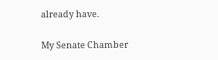already have.

My Senate Chamber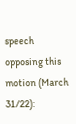speech opposing this motion (March 31/22):